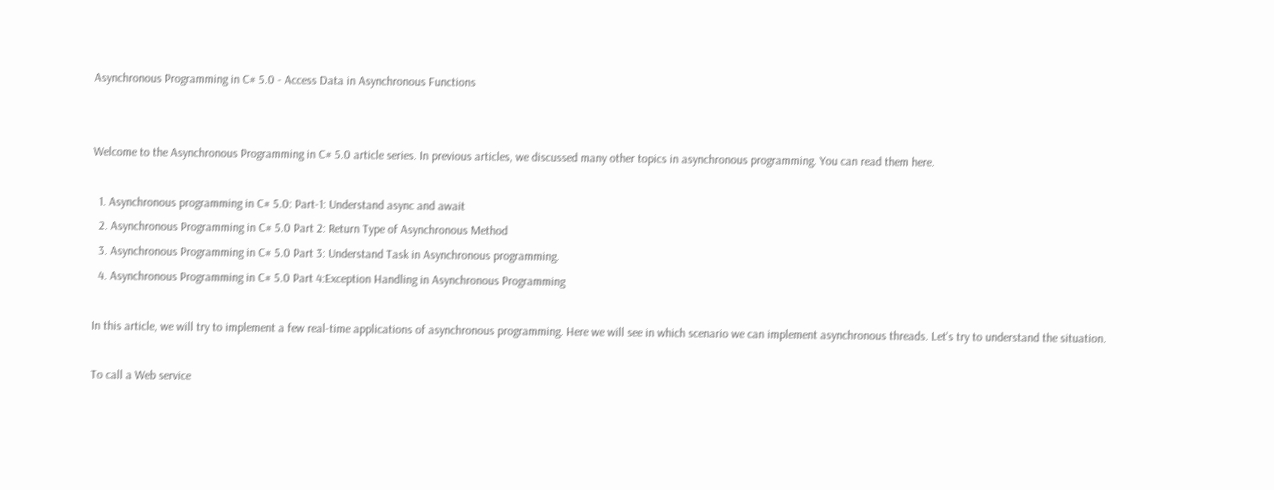Asynchronous Programming in C# 5.0 - Access Data in Asynchronous Functions


Welcome to the Asynchronous Programming in C# 5.0 article series. In previous articles, we discussed many other topics in asynchronous programming. You can read them here.

  1. Asynchronous programming in C# 5.0: Part-1: Understand async and await
  2. Asynchronous Programming in C# 5.0 Part 2: Return Type of Asynchronous Method
  3. Asynchronous Programming in C# 5.0 Part 3: Understand Task in Asynchronous programming.
  4. Asynchronous Programming in C# 5.0 Part 4:Exception Handling in Asynchronous Programming

In this article, we will try to implement a few real-time applications of asynchronous programming. Here we will see in which scenario we can implement asynchronous threads. Let's try to understand the situation.

To call a Web service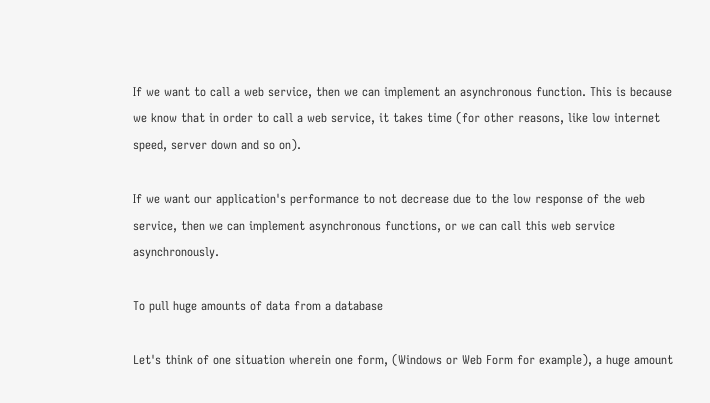If we want to call a web service, then we can implement an asynchronous function. This is because we know that in order to call a web service, it takes time (for other reasons, like low internet speed, server down and so on).

If we want our application's performance to not decrease due to the low response of the web service, then we can implement asynchronous functions, or we can call this web service asynchronously.

To pull huge amounts of data from a database

Let's think of one situation wherein one form, (Windows or Web Form for example), a huge amount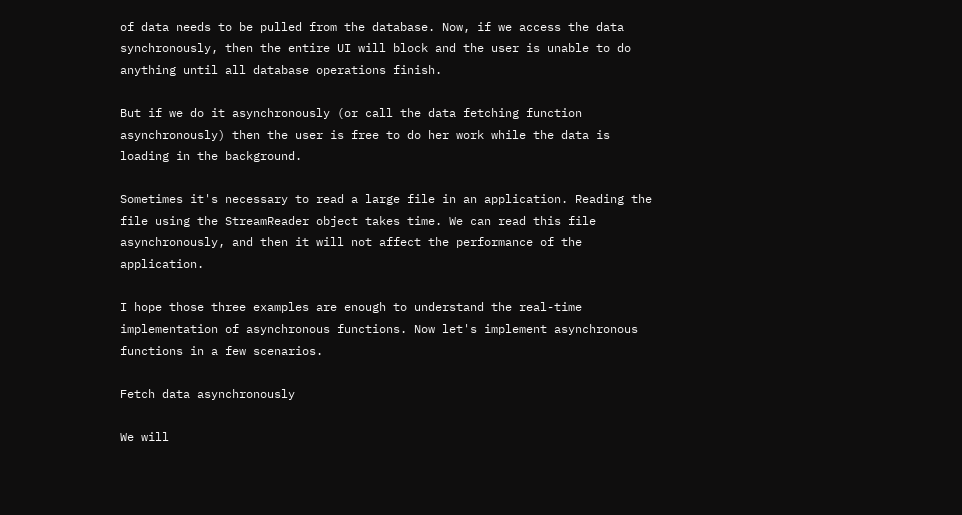of data needs to be pulled from the database. Now, if we access the data synchronously, then the entire UI will block and the user is unable to do anything until all database operations finish.

But if we do it asynchronously (or call the data fetching function asynchronously) then the user is free to do her work while the data is loading in the background.

Sometimes it's necessary to read a large file in an application. Reading the file using the StreamReader object takes time. We can read this file asynchronously, and then it will not affect the performance of the application.

I hope those three examples are enough to understand the real-time implementation of asynchronous functions. Now let's implement asynchronous functions in a few scenarios.

Fetch data asynchronously

We will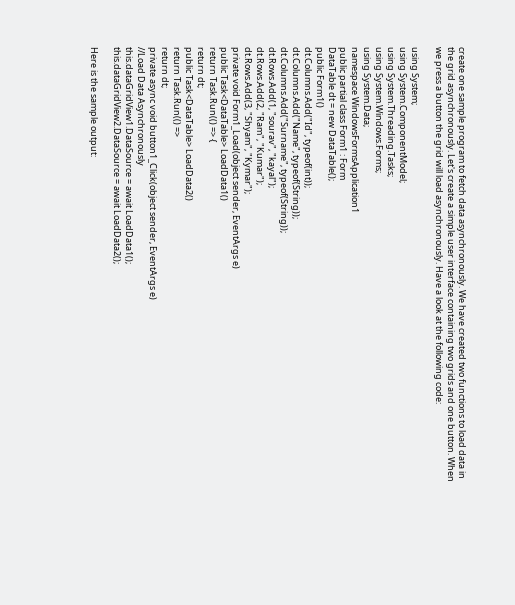create one sample program to fetch data asynchronously. We have created two functions to load data in the grid asynchronously. Let's create a simple user interface containing two grids and one button. When we press a button the grid will load asynchronously. Have a look at the following code:

using System;
using System.ComponentModel;
using System.Threading.Tasks;
using System.Windows.Forms;
using System.Data;
namespace WindowsFormsApplication1
public partial class Form1 : Form
DataTable dt = new DataTable();
public Form1()
dt.Columns.Add("Id", typeof(int));
dt.Columns.Add("Name", typeof(String));
dt.Columns.Add("Surname", typeof(String));
dt.Rows.Add(1, "sourav", "kayal");
dt.Rows.Add(2, "Ram", "Kumar");
dt.Rows.Add(3, "Shyam", "Kymar");
private void Form1_Load(object sender, EventArgs e)
public Task<DataTable> LoadData1()
return Task.Run(() => {
return dt;
public Task<DataTable> LoadData2()
return Task.Run(() =>
return dt;
private async void button1_Click(object sender, EventArgs e)
//Load Data Asynchronously
this.dataGridView1.DataSource = await LoadData1();
this.dataGridView2.DataSource = await LoadData2();

Here is the sample output: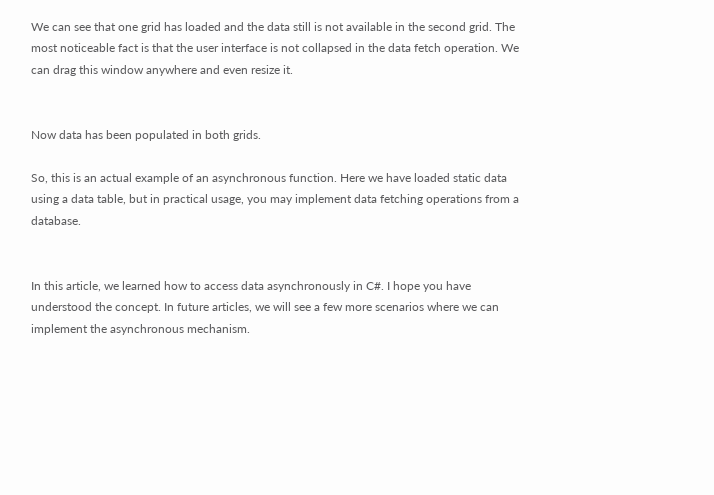We can see that one grid has loaded and the data still is not available in the second grid. The most noticeable fact is that the user interface is not collapsed in the data fetch operation. We can drag this window anywhere and even resize it.


Now data has been populated in both grids.

So, this is an actual example of an asynchronous function. Here we have loaded static data using a data table, but in practical usage, you may implement data fetching operations from a database.


In this article, we learned how to access data asynchronously in C#. I hope you have understood the concept. In future articles, we will see a few more scenarios where we can implement the asynchronous mechanism.